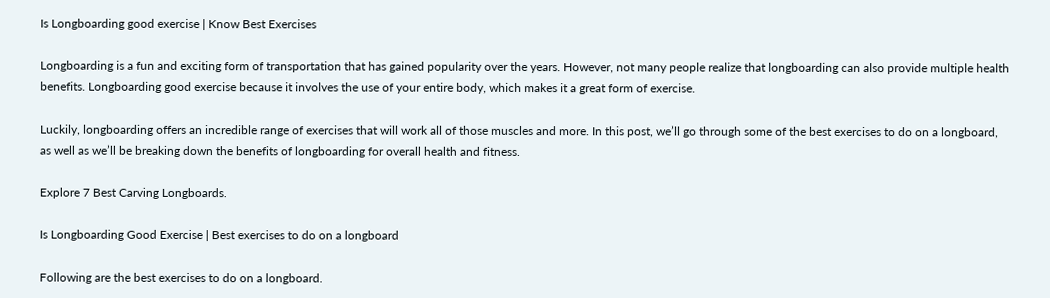Is Longboarding good exercise | Know Best Exercises

Longboarding is a fun and exciting form of transportation that has gained popularity over the years. However, not many people realize that longboarding can also provide multiple health benefits. Longboarding good exercise because it involves the use of your entire body, which makes it a great form of exercise.

Luckily, longboarding offers an incredible range of exercises that will work all of those muscles and more. In this post, we’ll go through some of the best exercises to do on a longboard, as well as we’ll be breaking down the benefits of longboarding for overall health and fitness.

Explore 7 Best Carving Longboards.

Is Longboarding Good Exercise | Best exercises to do on a longboard

Following are the best exercises to do on a longboard.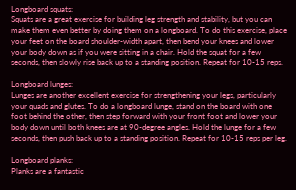Longboard squats:
Squats are a great exercise for building leg strength and stability, but you can make them even better by doing them on a longboard. To do this exercise, place your feet on the board shoulder-width apart, then bend your knees and lower your body down as if you were sitting in a chair. Hold the squat for a few seconds, then slowly rise back up to a standing position. Repeat for 10-15 reps.

Longboard lunges:
Lunges are another excellent exercise for strengthening your legs, particularly your quads and glutes. To do a longboard lunge, stand on the board with one foot behind the other, then step forward with your front foot and lower your body down until both knees are at 90-degree angles. Hold the lunge for a few seconds, then push back up to a standing position. Repeat for 10-15 reps per leg.

Longboard planks:
Planks are a fantastic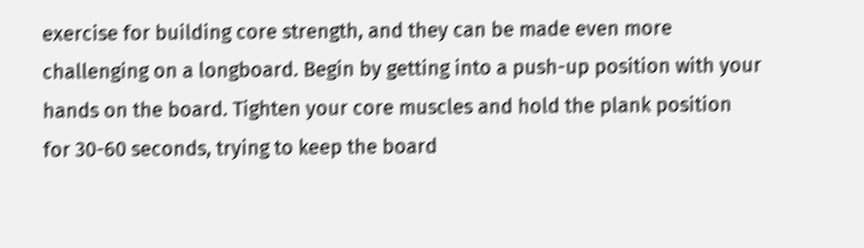exercise for building core strength, and they can be made even more challenging on a longboard. Begin by getting into a push-up position with your hands on the board. Tighten your core muscles and hold the plank position for 30-60 seconds, trying to keep the board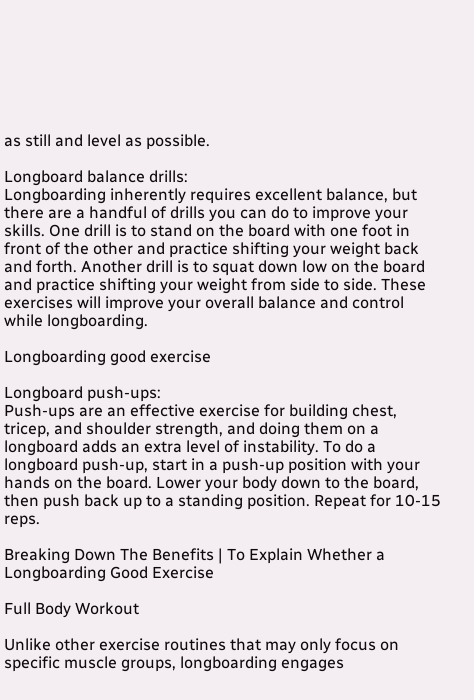as still and level as possible.

Longboard balance drills:
Longboarding inherently requires excellent balance, but there are a handful of drills you can do to improve your skills. One drill is to stand on the board with one foot in front of the other and practice shifting your weight back and forth. Another drill is to squat down low on the board and practice shifting your weight from side to side. These exercises will improve your overall balance and control while longboarding.

Longboarding good exercise

Longboard push-ups:
Push-ups are an effective exercise for building chest, tricep, and shoulder strength, and doing them on a longboard adds an extra level of instability. To do a longboard push-up, start in a push-up position with your hands on the board. Lower your body down to the board, then push back up to a standing position. Repeat for 10-15 reps.

Breaking Down The Benefits | To Explain Whether a Longboarding Good Exercise

Full Body Workout

Unlike other exercise routines that may only focus on specific muscle groups, longboarding engages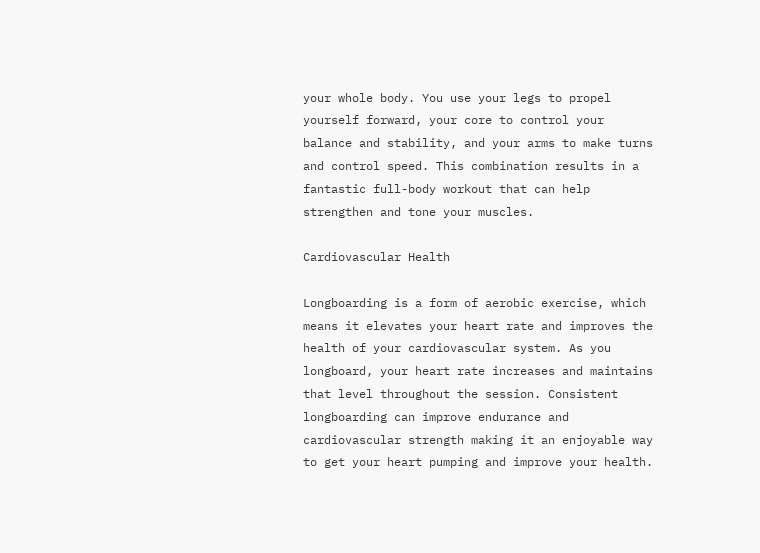your whole body. You use your legs to propel yourself forward, your core to control your balance and stability, and your arms to make turns and control speed. This combination results in a fantastic full-body workout that can help strengthen and tone your muscles.

Cardiovascular Health

Longboarding is a form of aerobic exercise, which means it elevates your heart rate and improves the health of your cardiovascular system. As you longboard, your heart rate increases and maintains that level throughout the session. Consistent longboarding can improve endurance and cardiovascular strength making it an enjoyable way to get your heart pumping and improve your health.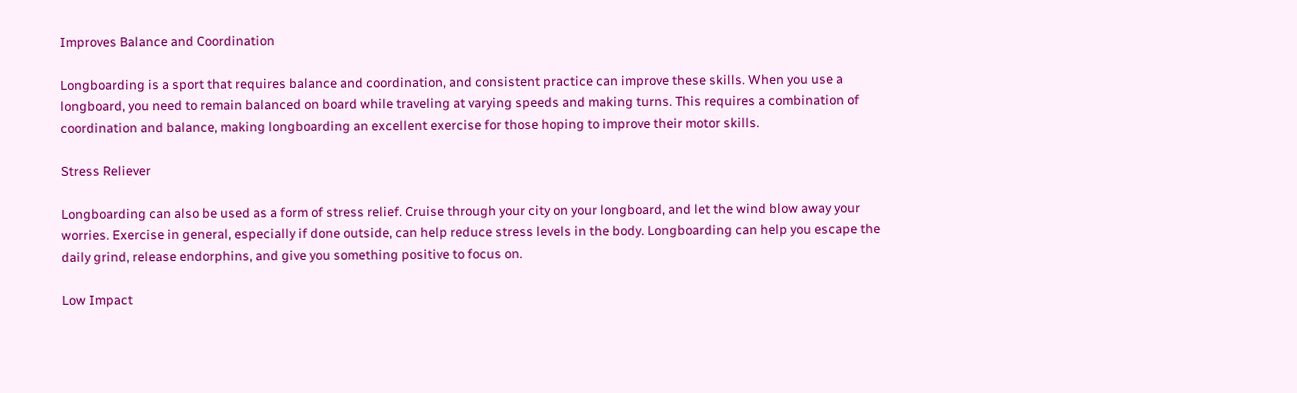Improves Balance and Coordination

Longboarding is a sport that requires balance and coordination, and consistent practice can improve these skills. When you use a longboard, you need to remain balanced on board while traveling at varying speeds and making turns. This requires a combination of coordination and balance, making longboarding an excellent exercise for those hoping to improve their motor skills.

Stress Reliever

Longboarding can also be used as a form of stress relief. Cruise through your city on your longboard, and let the wind blow away your worries. Exercise in general, especially if done outside, can help reduce stress levels in the body. Longboarding can help you escape the daily grind, release endorphins, and give you something positive to focus on.

Low Impact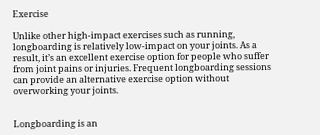Exercise

Unlike other high-impact exercises such as running, longboarding is relatively low-impact on your joints. As a result, it’s an excellent exercise option for people who suffer from joint pains or injuries. Frequent longboarding sessions can provide an alternative exercise option without overworking your joints.


Longboarding is an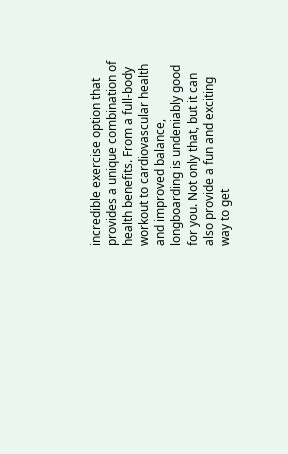incredible exercise option that provides a unique combination of health benefits. From a full-body workout to cardiovascular health and improved balance, longboarding is undeniably good for you. Not only that, but it can also provide a fun and exciting way to get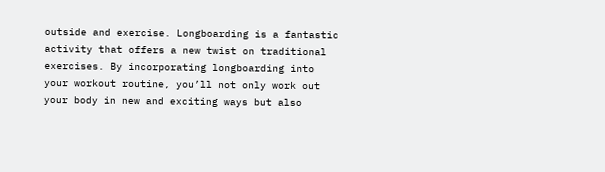outside and exercise. Longboarding is a fantastic activity that offers a new twist on traditional exercises. By incorporating longboarding into your workout routine, you’ll not only work out your body in new and exciting ways but also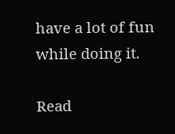have a lot of fun while doing it.

Read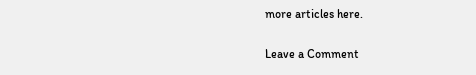more articles here.

Leave a Comment